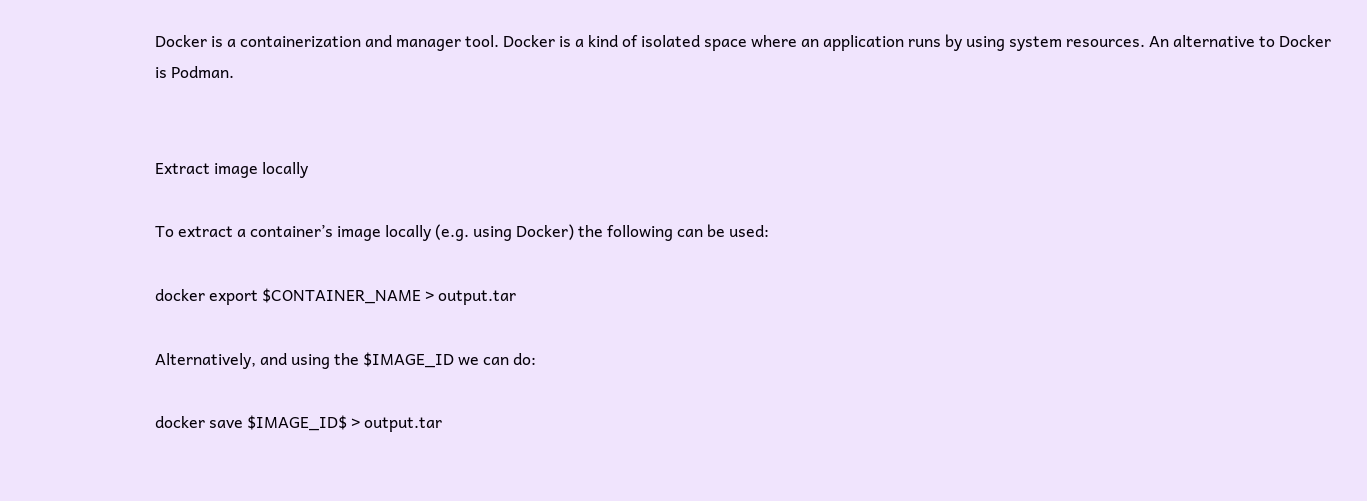Docker is a containerization and manager tool. Docker is a kind of isolated space where an application runs by using system resources. An alternative to Docker is Podman.


Extract image locally

To extract a container’s image locally (e.g. using Docker) the following can be used:

docker export $CONTAINER_NAME > output.tar

Alternatively, and using the $IMAGE_ID we can do:

docker save $IMAGE_ID$ > output.tar